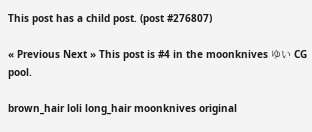This post has a child post. (post #276807)

« Previous Next » This post is #4 in the moonknives ゆい CG pool.

brown_hair loli long_hair moonknives original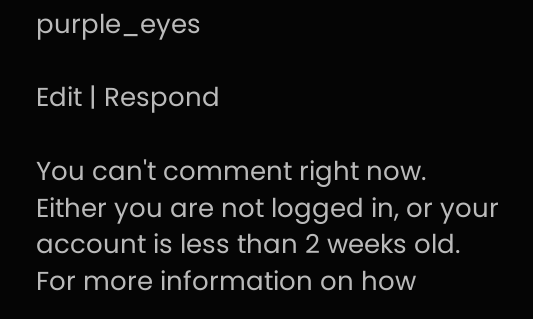purple_eyes

Edit | Respond

You can't comment right now.
Either you are not logged in, or your account is less than 2 weeks old.
For more information on how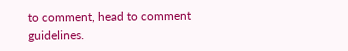to comment, head to comment guidelines.